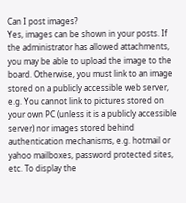Can I post images?
Yes, images can be shown in your posts. If the administrator has allowed attachments, you may be able to upload the image to the board. Otherwise, you must link to an image stored on a publicly accessible web server, e.g. You cannot link to pictures stored on your own PC (unless it is a publicly accessible server) nor images stored behind authentication mechanisms, e.g. hotmail or yahoo mailboxes, password protected sites, etc. To display the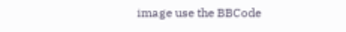image use the BBCode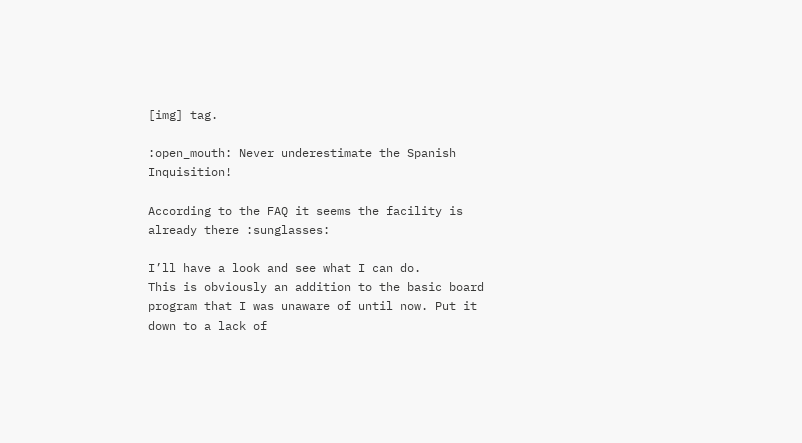[img] tag.

:open_mouth: Never underestimate the Spanish Inquisition!

According to the FAQ it seems the facility is already there :sunglasses:

I’ll have a look and see what I can do.
This is obviously an addition to the basic board program that I was unaware of until now. Put it down to a lack of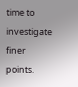time to investigate finer points.